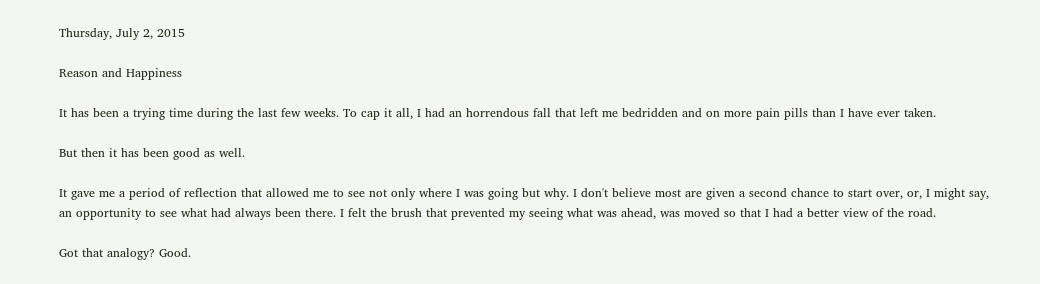Thursday, July 2, 2015

Reason and Happiness

It has been a trying time during the last few weeks. To cap it all, I had an horrendous fall that left me bedridden and on more pain pills than I have ever taken.

But then it has been good as well.

It gave me a period of reflection that allowed me to see not only where I was going but why. I don't believe most are given a second chance to start over, or, I might say, an opportunity to see what had always been there. I felt the brush that prevented my seeing what was ahead, was moved so that I had a better view of the road.

Got that analogy? Good.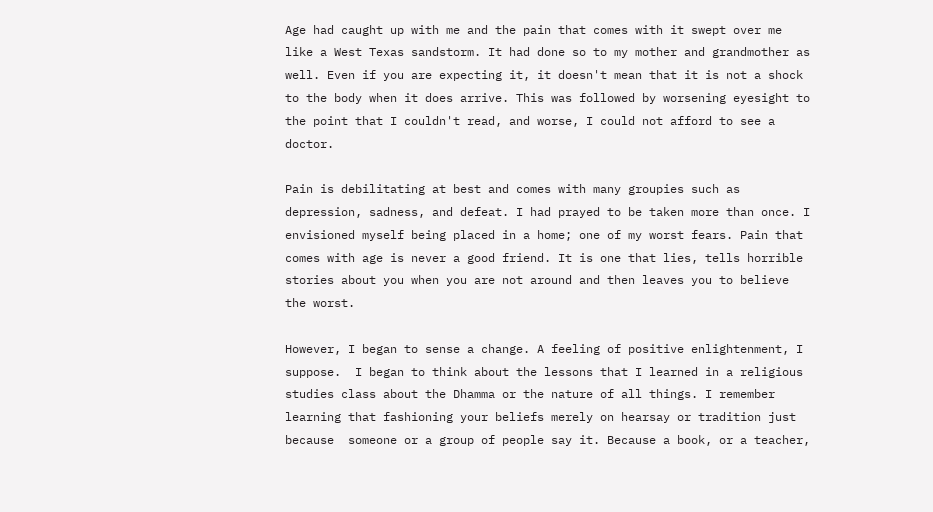Age had caught up with me and the pain that comes with it swept over me like a West Texas sandstorm. It had done so to my mother and grandmother as well. Even if you are expecting it, it doesn't mean that it is not a shock to the body when it does arrive. This was followed by worsening eyesight to the point that I couldn't read, and worse, I could not afford to see a doctor.

Pain is debilitating at best and comes with many groupies such as depression, sadness, and defeat. I had prayed to be taken more than once. I envisioned myself being placed in a home; one of my worst fears. Pain that comes with age is never a good friend. It is one that lies, tells horrible stories about you when you are not around and then leaves you to believe the worst.

However, I began to sense a change. A feeling of positive enlightenment, I suppose.  I began to think about the lessons that I learned in a religious studies class about the Dhamma or the nature of all things. I remember learning that fashioning your beliefs merely on hearsay or tradition just because  someone or a group of people say it. Because a book, or a teacher,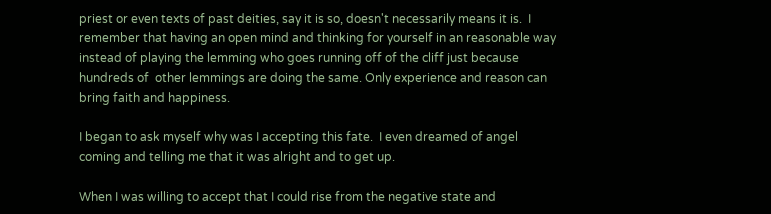priest or even texts of past deities, say it is so, doesn't necessarily means it is.  I remember that having an open mind and thinking for yourself in an reasonable way instead of playing the lemming who goes running off of the cliff just because hundreds of  other lemmings are doing the same. Only experience and reason can bring faith and happiness.

I began to ask myself why was I accepting this fate.  I even dreamed of angel coming and telling me that it was alright and to get up.

When I was willing to accept that I could rise from the negative state and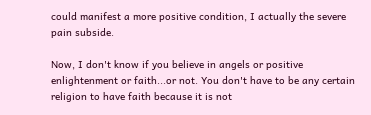could manifest a more positive condition, I actually the severe pain subside.

Now, I don't know if you believe in angels or positive enlightenment or faith...or not. You don't have to be any certain religion to have faith because it is not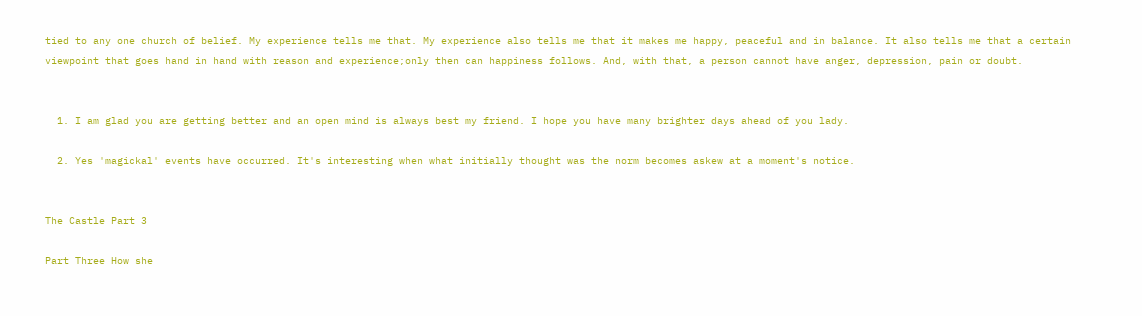tied to any one church of belief. My experience tells me that. My experience also tells me that it makes me happy, peaceful and in balance. It also tells me that a certain viewpoint that goes hand in hand with reason and experience;only then can happiness follows. And, with that, a person cannot have anger, depression, pain or doubt.


  1. I am glad you are getting better and an open mind is always best my friend. I hope you have many brighter days ahead of you lady.

  2. Yes 'magickal' events have occurred. It's interesting when what initially thought was the norm becomes askew at a moment's notice.


The Castle Part 3

Part Three How she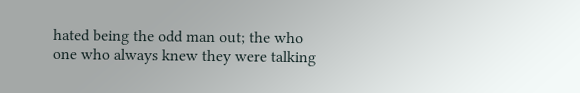hated being the odd man out; the who one who always knew they were talking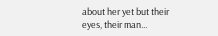about her yet but their eyes, their man...